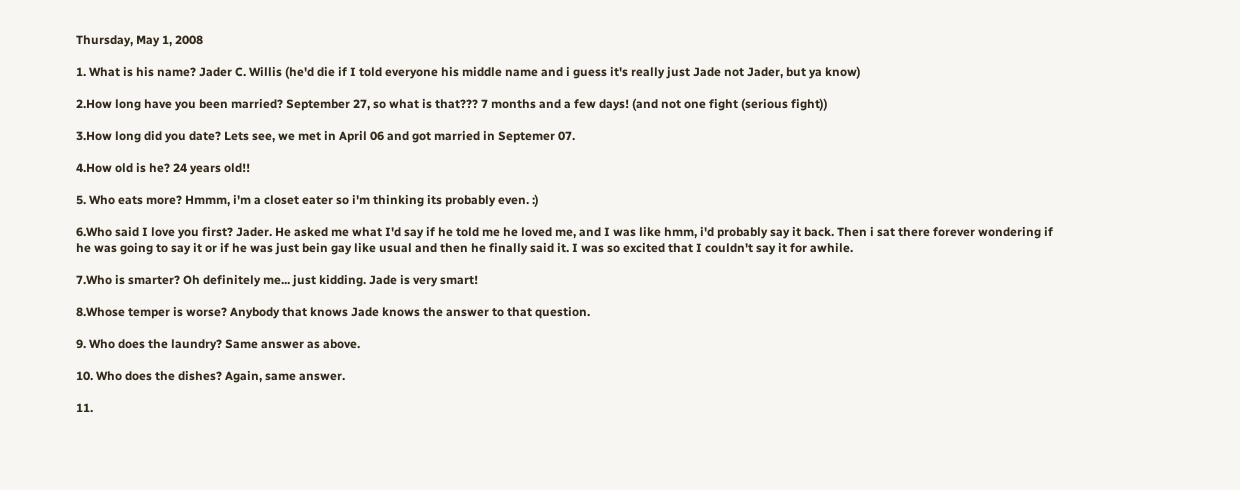Thursday, May 1, 2008

1. What is his name? Jader C. Willis (he'd die if I told everyone his middle name and i guess it's really just Jade not Jader, but ya know)

2.How long have you been married? September 27, so what is that??? 7 months and a few days! (and not one fight (serious fight))

3.How long did you date? Lets see, we met in April 06 and got married in Septemer 07.

4.How old is he? 24 years old!!

5. Who eats more? Hmmm, i'm a closet eater so i'm thinking its probably even. :)

6.Who said I love you first? Jader. He asked me what I'd say if he told me he loved me, and I was like hmm, i'd probably say it back. Then i sat there forever wondering if he was going to say it or if he was just bein gay like usual and then he finally said it. I was so excited that I couldn't say it for awhile.

7.Who is smarter? Oh definitely me... just kidding. Jade is very smart!

8.Whose temper is worse? Anybody that knows Jade knows the answer to that question.

9. Who does the laundry? Same answer as above.

10. Who does the dishes? Again, same answer.

11.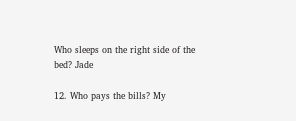Who sleeps on the right side of the bed? Jade

12. Who pays the bills? My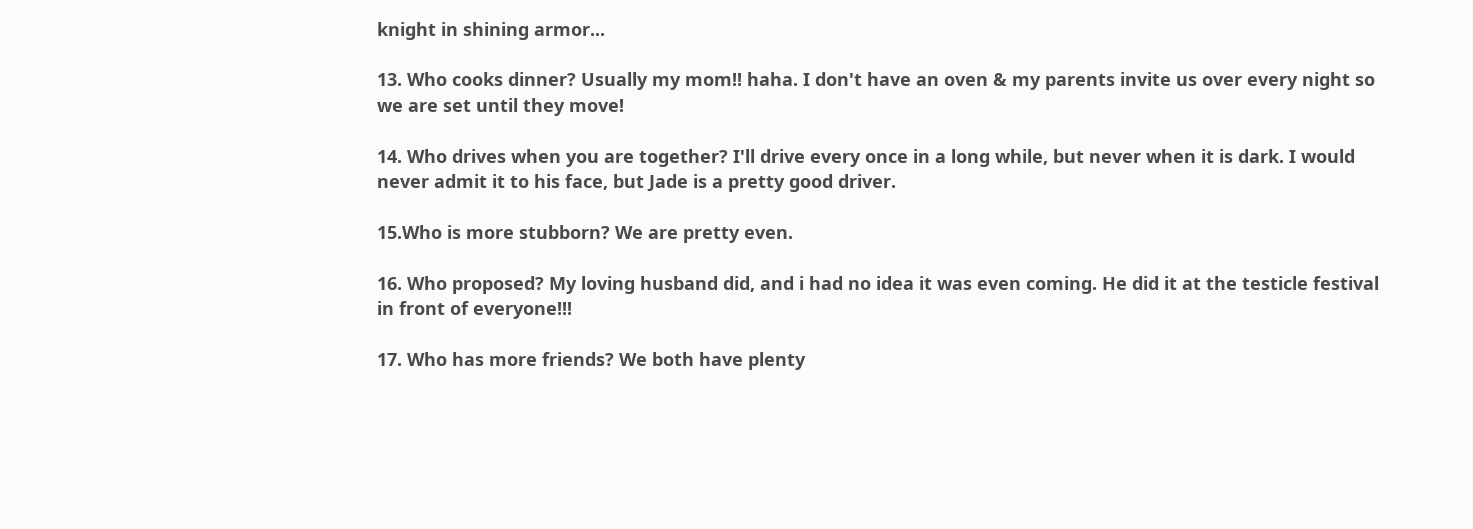knight in shining armor...

13. Who cooks dinner? Usually my mom!! haha. I don't have an oven & my parents invite us over every night so we are set until they move!

14. Who drives when you are together? I'll drive every once in a long while, but never when it is dark. I would never admit it to his face, but Jade is a pretty good driver.

15.Who is more stubborn? We are pretty even.

16. Who proposed? My loving husband did, and i had no idea it was even coming. He did it at the testicle festival in front of everyone!!!

17. Who has more friends? We both have plenty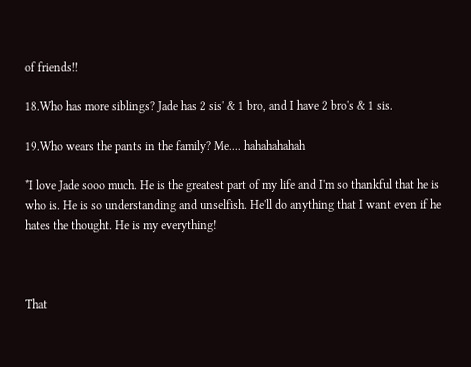of friends!!

18.Who has more siblings? Jade has 2 sis' & 1 bro, and I have 2 bro's & 1 sis.

19.Who wears the pants in the family? Me.... hahahahahah

*I love Jade sooo much. He is the greatest part of my life and I'm so thankful that he is who is. He is so understanding and unselfish. He'll do anything that I want even if he hates the thought. He is my everything!



That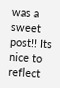was a sweet post!! Its nice to reflect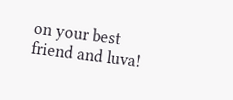on your best friend and luva!